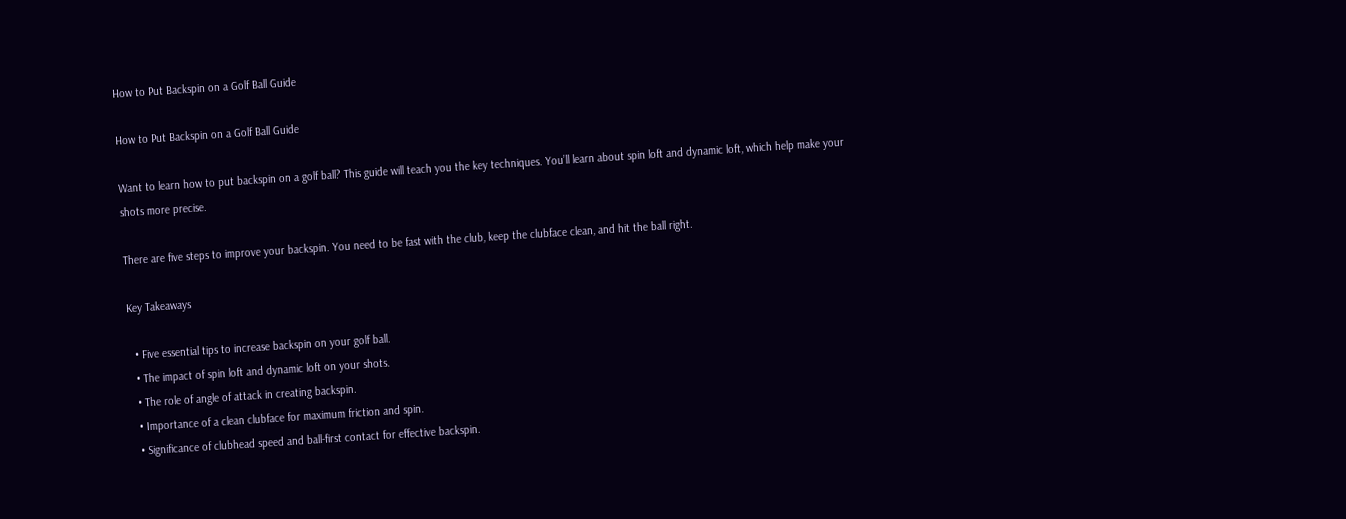How to Put Backspin on a Golf Ball Guide

How to Put Backspin on a Golf Ball Guide

Want to learn how to put backspin on a golf ball? This guide will teach you the key techniques. You’ll learn about spin loft and dynamic loft, which help make your shots more precise.

There are five steps to improve your backspin. You need to be fast with the club, keep the clubface clean, and hit the ball right.

Key Takeaways

  • Five essential tips to increase backspin on your golf ball.
  • The impact of spin loft and dynamic loft on your shots.
  • The role of angle of attack in creating backspin.
  • Importance of a clean clubface for maximum friction and spin.
  • Significance of clubhead speed and ball-first contact for effective backspin.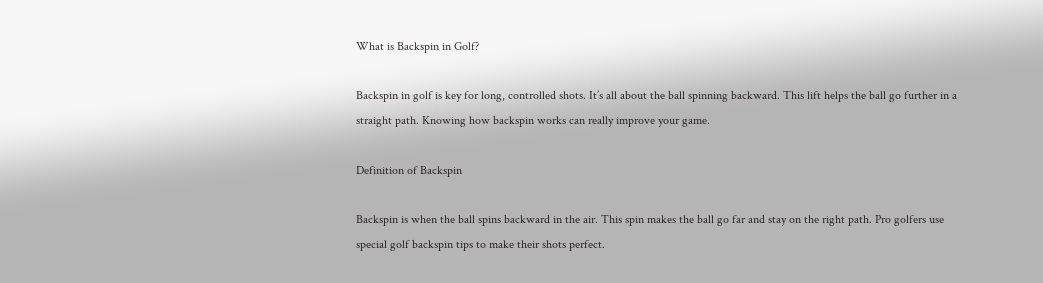What is Backspin in Golf?

Backspin in golf is key for long, controlled shots. It’s all about the ball spinning backward. This lift helps the ball go further in a straight path. Knowing how backspin works can really improve your game.

Definition of Backspin

Backspin is when the ball spins backward in the air. This spin makes the ball go far and stay on the right path. Pro golfers use special golf backspin tips to make their shots perfect.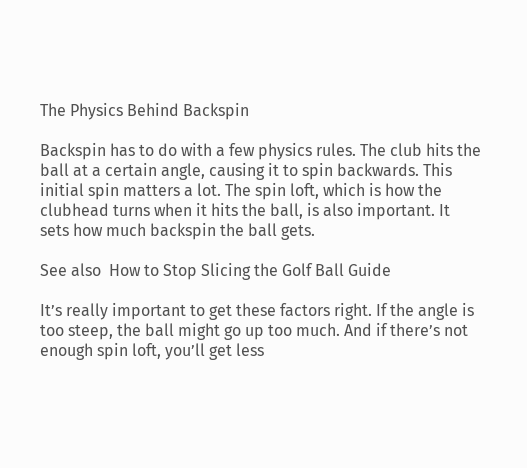The Physics Behind Backspin

Backspin has to do with a few physics rules. The club hits the ball at a certain angle, causing it to spin backwards. This initial spin matters a lot. The spin loft, which is how the clubhead turns when it hits the ball, is also important. It sets how much backspin the ball gets.

See also  How to Stop Slicing the Golf Ball Guide

It’s really important to get these factors right. If the angle is too steep, the ball might go up too much. And if there’s not enough spin loft, you’ll get less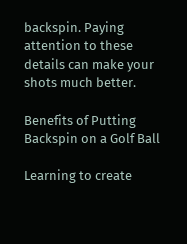backspin. Paying attention to these details can make your shots much better.

Benefits of Putting Backspin on a Golf Ball

Learning to create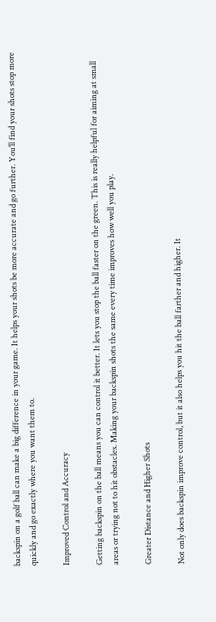backspin on a golf ball can make a big difference in your game. It helps your shots be more accurate and go further. You’ll find your shots stop more quickly and go exactly where you want them to.

Improved Control and Accuracy

Getting backspin on the ball means you can control it better. It lets you stop the ball faster on the green. This is really helpful for aiming at small areas or trying not to hit obstacles. Making your backspin shots the same every time improves how well you play.

Greater Distance and Higher Shots

Not only does backspin improve control, but it also helps you hit the ball farther and higher. It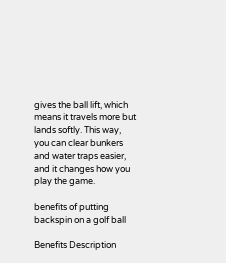gives the ball lift, which means it travels more but lands softly. This way, you can clear bunkers and water traps easier, and it changes how you play the game.

benefits of putting backspin on a golf ball

Benefits Description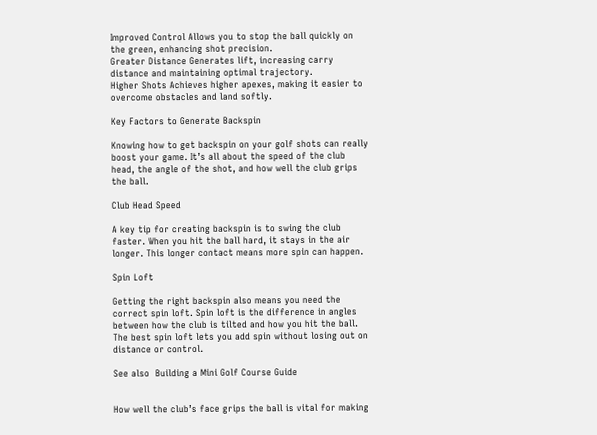Improved Control Allows you to stop the ball quickly on the green, enhancing shot precision.
Greater Distance Generates lift, increasing carry distance and maintaining optimal trajectory.
Higher Shots Achieves higher apexes, making it easier to overcome obstacles and land softly.

Key Factors to Generate Backspin

Knowing how to get backspin on your golf shots can really boost your game. It’s all about the speed of the club head, the angle of the shot, and how well the club grips the ball.

Club Head Speed

A key tip for creating backspin is to swing the club faster. When you hit the ball hard, it stays in the air longer. This longer contact means more spin can happen.

Spin Loft

Getting the right backspin also means you need the correct spin loft. Spin loft is the difference in angles between how the club is tilted and how you hit the ball. The best spin loft lets you add spin without losing out on distance or control.

See also  Building a Mini Golf Course Guide


How well the club’s face grips the ball is vital for making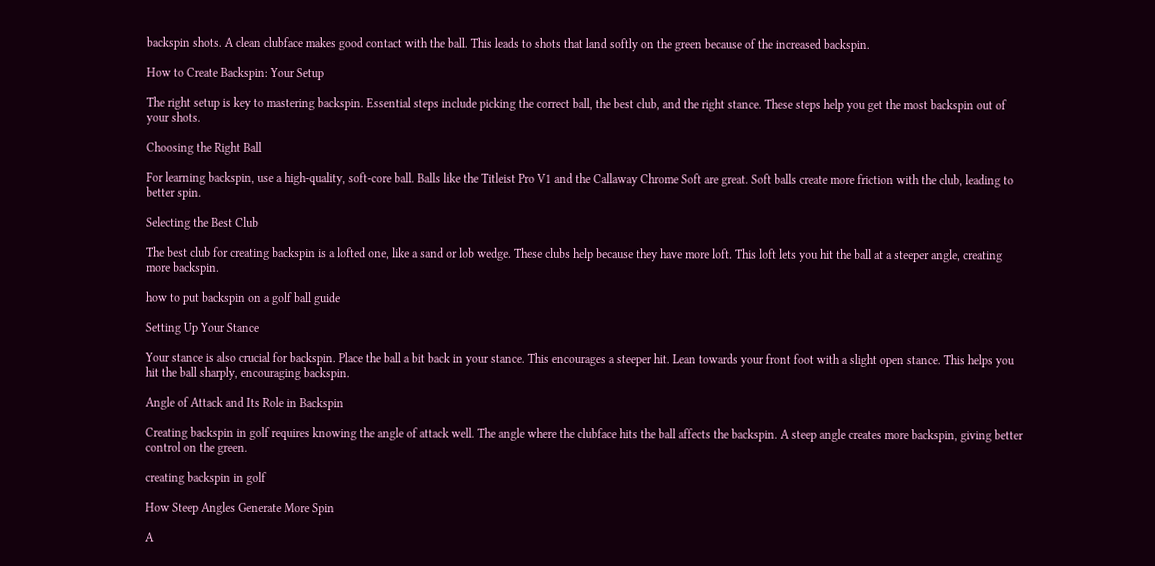backspin shots. A clean clubface makes good contact with the ball. This leads to shots that land softly on the green because of the increased backspin.

How to Create Backspin: Your Setup

The right setup is key to mastering backspin. Essential steps include picking the correct ball, the best club, and the right stance. These steps help you get the most backspin out of your shots.

Choosing the Right Ball

For learning backspin, use a high-quality, soft-core ball. Balls like the Titleist Pro V1 and the Callaway Chrome Soft are great. Soft balls create more friction with the club, leading to better spin.

Selecting the Best Club

The best club for creating backspin is a lofted one, like a sand or lob wedge. These clubs help because they have more loft. This loft lets you hit the ball at a steeper angle, creating more backspin.

how to put backspin on a golf ball guide

Setting Up Your Stance

Your stance is also crucial for backspin. Place the ball a bit back in your stance. This encourages a steeper hit. Lean towards your front foot with a slight open stance. This helps you hit the ball sharply, encouraging backspin.

Angle of Attack and Its Role in Backspin

Creating backspin in golf requires knowing the angle of attack well. The angle where the clubface hits the ball affects the backspin. A steep angle creates more backspin, giving better control on the green.

creating backspin in golf

How Steep Angles Generate More Spin

A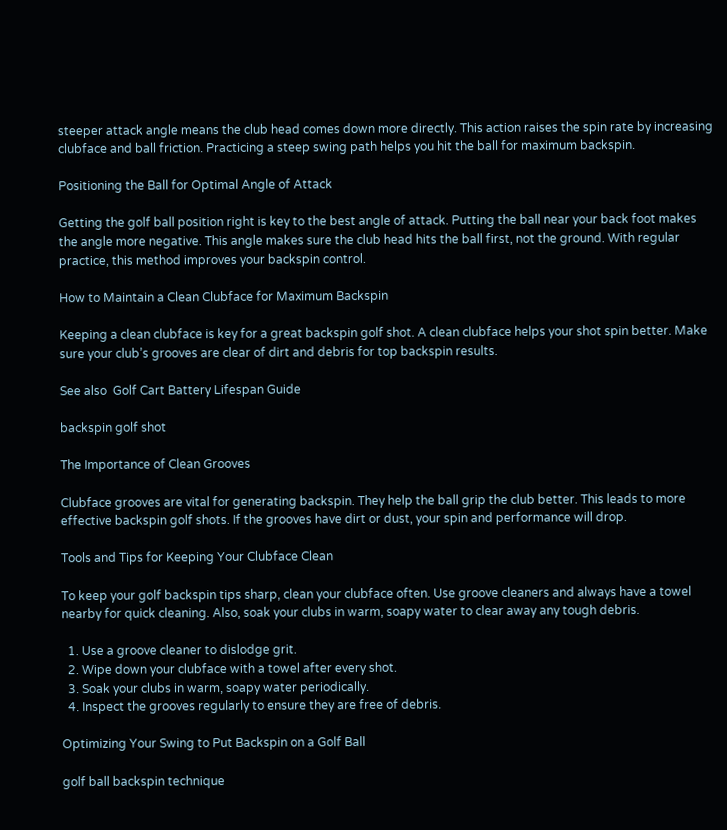steeper attack angle means the club head comes down more directly. This action raises the spin rate by increasing clubface and ball friction. Practicing a steep swing path helps you hit the ball for maximum backspin.

Positioning the Ball for Optimal Angle of Attack

Getting the golf ball position right is key to the best angle of attack. Putting the ball near your back foot makes the angle more negative. This angle makes sure the club head hits the ball first, not the ground. With regular practice, this method improves your backspin control.

How to Maintain a Clean Clubface for Maximum Backspin

Keeping a clean clubface is key for a great backspin golf shot. A clean clubface helps your shot spin better. Make sure your club’s grooves are clear of dirt and debris for top backspin results.

See also  Golf Cart Battery Lifespan Guide

backspin golf shot

The Importance of Clean Grooves

Clubface grooves are vital for generating backspin. They help the ball grip the club better. This leads to more effective backspin golf shots. If the grooves have dirt or dust, your spin and performance will drop.

Tools and Tips for Keeping Your Clubface Clean

To keep your golf backspin tips sharp, clean your clubface often. Use groove cleaners and always have a towel nearby for quick cleaning. Also, soak your clubs in warm, soapy water to clear away any tough debris.

  1. Use a groove cleaner to dislodge grit.
  2. Wipe down your clubface with a towel after every shot.
  3. Soak your clubs in warm, soapy water periodically.
  4. Inspect the grooves regularly to ensure they are free of debris.

Optimizing Your Swing to Put Backspin on a Golf Ball

golf ball backspin technique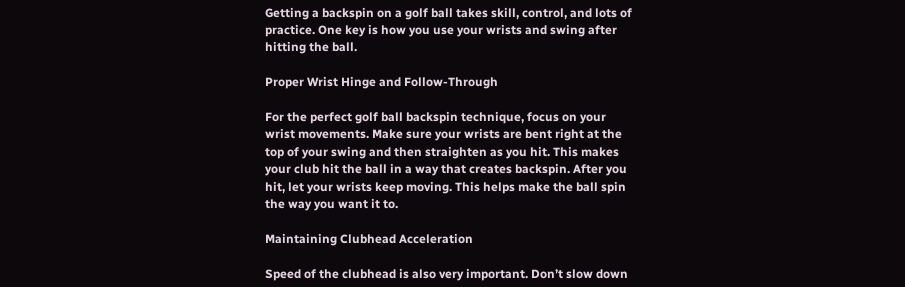Getting a backspin on a golf ball takes skill, control, and lots of practice. One key is how you use your wrists and swing after hitting the ball.

Proper Wrist Hinge and Follow-Through

For the perfect golf ball backspin technique, focus on your wrist movements. Make sure your wrists are bent right at the top of your swing and then straighten as you hit. This makes your club hit the ball in a way that creates backspin. After you hit, let your wrists keep moving. This helps make the ball spin the way you want it to.

Maintaining Clubhead Acceleration

Speed of the clubhead is also very important. Don’t slow down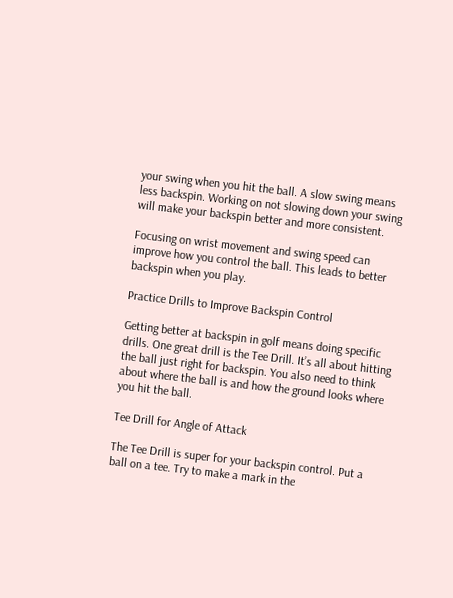your swing when you hit the ball. A slow swing means less backspin. Working on not slowing down your swing will make your backspin better and more consistent.

Focusing on wrist movement and swing speed can improve how you control the ball. This leads to better backspin when you play.

Practice Drills to Improve Backspin Control

Getting better at backspin in golf means doing specific drills. One great drill is the Tee Drill. It’s all about hitting the ball just right for backspin. You also need to think about where the ball is and how the ground looks where you hit the ball.

Tee Drill for Angle of Attack

The Tee Drill is super for your backspin control. Put a ball on a tee. Try to make a mark in the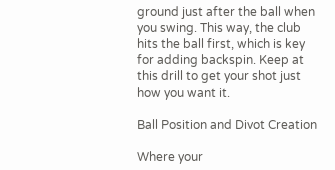ground just after the ball when you swing. This way, the club hits the ball first, which is key for adding backspin. Keep at this drill to get your shot just how you want it.

Ball Position and Divot Creation

Where your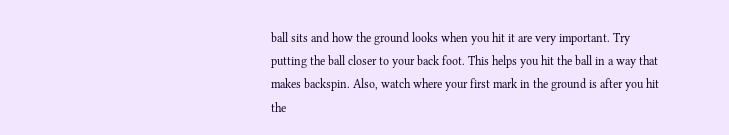ball sits and how the ground looks when you hit it are very important. Try putting the ball closer to your back foot. This helps you hit the ball in a way that makes backspin. Also, watch where your first mark in the ground is after you hit the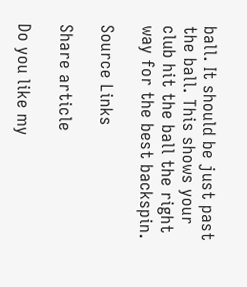ball. It should be just past the ball. This shows your club hit the ball the right way for the best backspin.

Source Links

Share article

Do you like my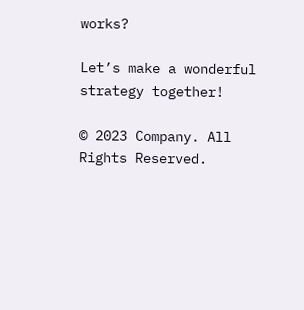works?

Let’s make a wonderful
strategy together!

© 2023 Company. All Rights Reserved.